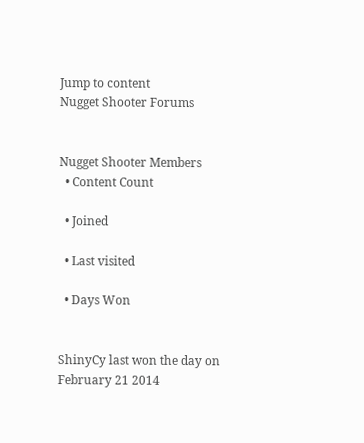Jump to content
Nugget Shooter Forums


Nugget Shooter Members
  • Content Count

  • Joined

  • Last visited

  • Days Won


ShinyCy last won the day on February 21 2014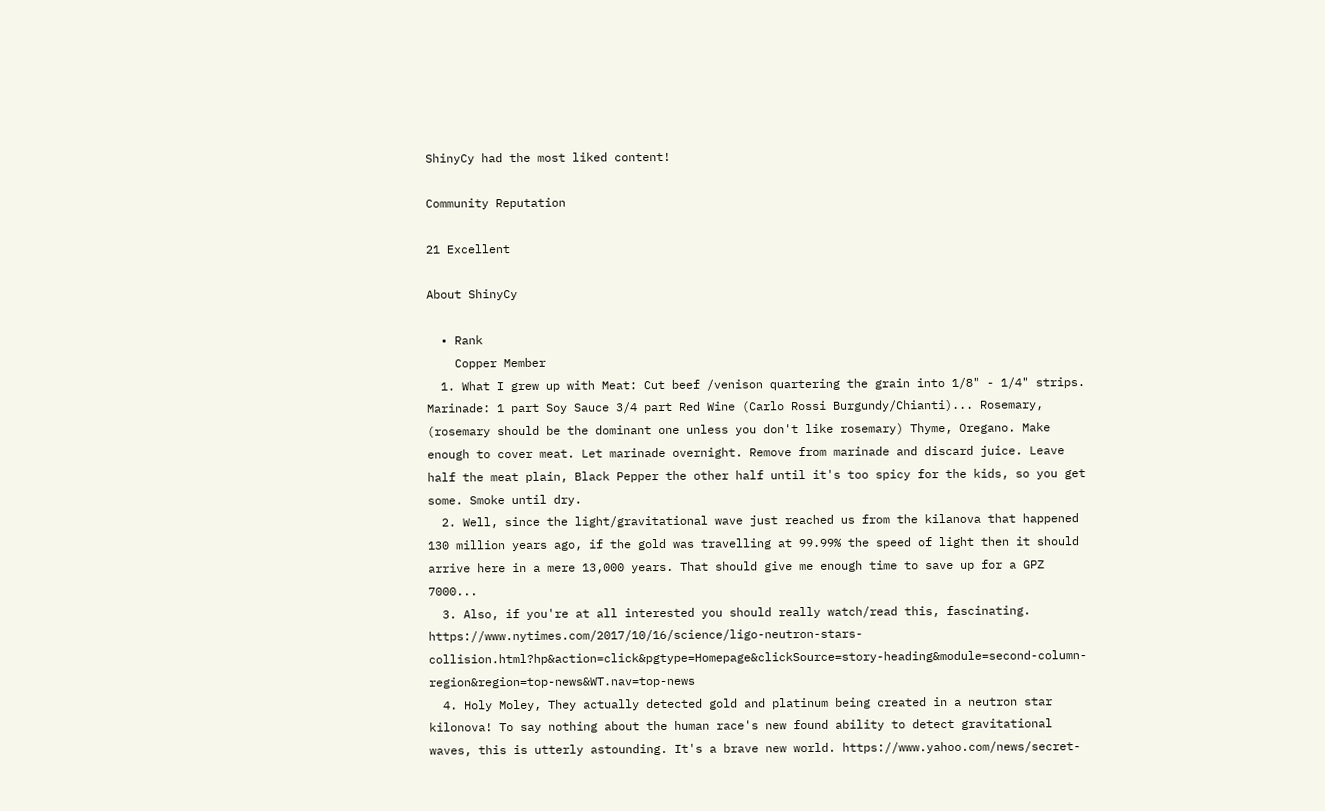ShinyCy had the most liked content!

Community Reputation

21 Excellent

About ShinyCy

  • Rank
    Copper Member
  1. What I grew up with Meat: Cut beef /venison quartering the grain into 1/8" - 1/4" strips. Marinade: 1 part Soy Sauce 3/4 part Red Wine (Carlo Rossi Burgundy/Chianti)... Rosemary, (rosemary should be the dominant one unless you don't like rosemary) Thyme, Oregano. Make enough to cover meat. Let marinade overnight. Remove from marinade and discard juice. Leave half the meat plain, Black Pepper the other half until it's too spicy for the kids, so you get some. Smoke until dry.
  2. Well, since the light/gravitational wave just reached us from the kilanova that happened 130 million years ago, if the gold was travelling at 99.99% the speed of light then it should arrive here in a mere 13,000 years. That should give me enough time to save up for a GPZ 7000...
  3. Also, if you're at all interested you should really watch/read this, fascinating. https://www.nytimes.com/2017/10/16/science/ligo-neutron-stars-collision.html?hp&action=click&pgtype=Homepage&clickSource=story-heading&module=second-column-region&region=top-news&WT.nav=top-news
  4. Holy Moley, They actually detected gold and platinum being created in a neutron star kilonova! To say nothing about the human race's new found ability to detect gravitational waves, this is utterly astounding. It's a brave new world. https://www.yahoo.com/news/secret-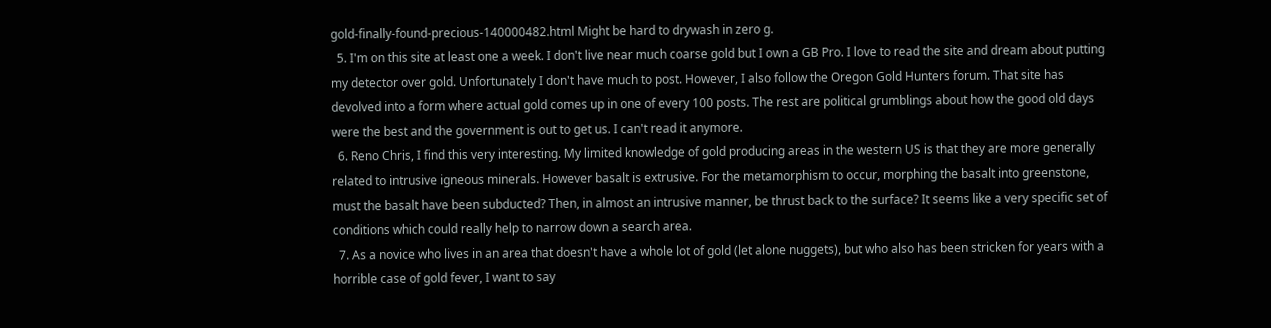gold-finally-found-precious-140000482.html Might be hard to drywash in zero g.
  5. I'm on this site at least one a week. I don't live near much coarse gold but I own a GB Pro. I love to read the site and dream about putting my detector over gold. Unfortunately I don't have much to post. However, I also follow the Oregon Gold Hunters forum. That site has devolved into a form where actual gold comes up in one of every 100 posts. The rest are political grumblings about how the good old days were the best and the government is out to get us. I can't read it anymore.
  6. Reno Chris, I find this very interesting. My limited knowledge of gold producing areas in the western US is that they are more generally related to intrusive igneous minerals. However basalt is extrusive. For the metamorphism to occur, morphing the basalt into greenstone, must the basalt have been subducted? Then, in almost an intrusive manner, be thrust back to the surface? It seems like a very specific set of conditions which could really help to narrow down a search area.
  7. As a novice who lives in an area that doesn't have a whole lot of gold (let alone nuggets), but who also has been stricken for years with a horrible case of gold fever, I want to say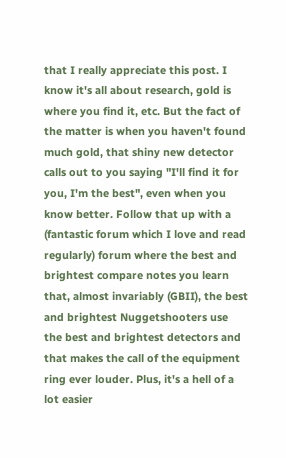that I really appreciate this post. I know it's all about research, gold is where you find it, etc. But the fact of the matter is when you haven't found much gold, that shiny new detector calls out to you saying "I'll find it for you, I'm the best", even when you know better. Follow that up with a (fantastic forum which I love and read regularly) forum where the best and brightest compare notes you learn that, almost invariably (GBII), the best and brightest Nuggetshooters use the best and brightest detectors and that makes the call of the equipment ring ever louder. Plus, it's a hell of a lot easier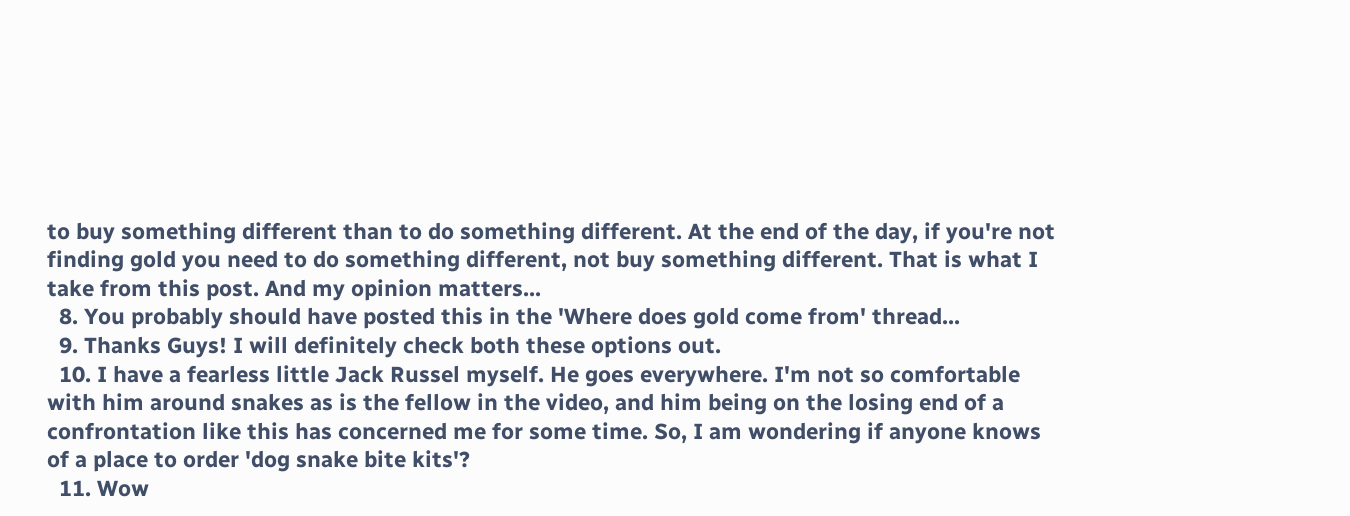to buy something different than to do something different. At the end of the day, if you're not finding gold you need to do something different, not buy something different. That is what I take from this post. And my opinion matters...
  8. You probably should have posted this in the 'Where does gold come from' thread...
  9. Thanks Guys! I will definitely check both these options out.
  10. I have a fearless little Jack Russel myself. He goes everywhere. I'm not so comfortable with him around snakes as is the fellow in the video, and him being on the losing end of a confrontation like this has concerned me for some time. So, I am wondering if anyone knows of a place to order 'dog snake bite kits'?
  11. Wow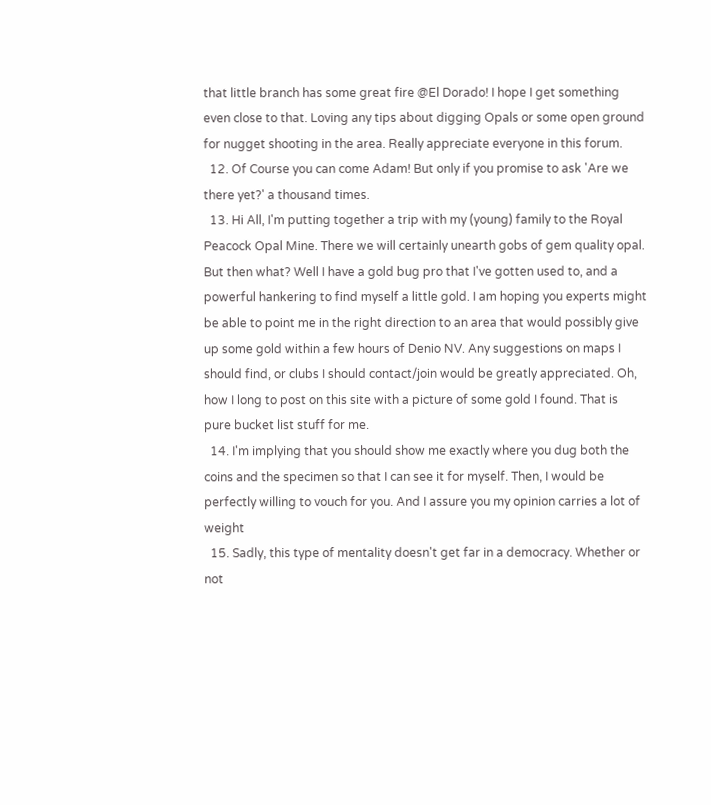that little branch has some great fire @El Dorado! I hope I get something even close to that. Loving any tips about digging Opals or some open ground for nugget shooting in the area. Really appreciate everyone in this forum.
  12. Of Course you can come Adam! But only if you promise to ask 'Are we there yet?' a thousand times.
  13. Hi All, I'm putting together a trip with my (young) family to the Royal Peacock Opal Mine. There we will certainly unearth gobs of gem quality opal. But then what? Well I have a gold bug pro that I've gotten used to, and a powerful hankering to find myself a little gold. I am hoping you experts might be able to point me in the right direction to an area that would possibly give up some gold within a few hours of Denio NV. Any suggestions on maps I should find, or clubs I should contact/join would be greatly appreciated. Oh, how I long to post on this site with a picture of some gold I found. That is pure bucket list stuff for me.
  14. I'm implying that you should show me exactly where you dug both the coins and the specimen so that I can see it for myself. Then, I would be perfectly willing to vouch for you. And I assure you my opinion carries a lot of weight
  15. Sadly, this type of mentality doesn't get far in a democracy. Whether or not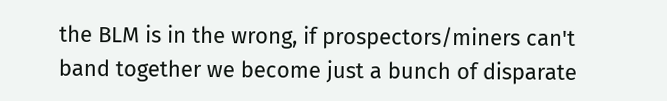the BLM is in the wrong, if prospectors/miners can't band together we become just a bunch of disparate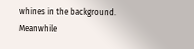whines in the background. Meanwhile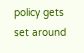policy gets set around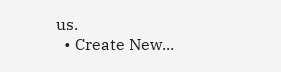us.
  • Create New...